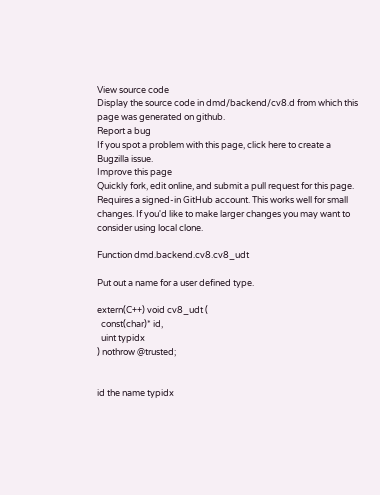View source code
Display the source code in dmd/backend/cv8.d from which this page was generated on github.
Report a bug
If you spot a problem with this page, click here to create a Bugzilla issue.
Improve this page
Quickly fork, edit online, and submit a pull request for this page. Requires a signed-in GitHub account. This works well for small changes. If you'd like to make larger changes you may want to consider using local clone.

Function dmd.backend.cv8.cv8_udt

Put out a name for a user defined type.

extern(C++) void cv8_udt (
  const(char)* id,
  uint typidx
) nothrow @trusted;


id the name typidx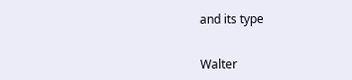and its type


Walter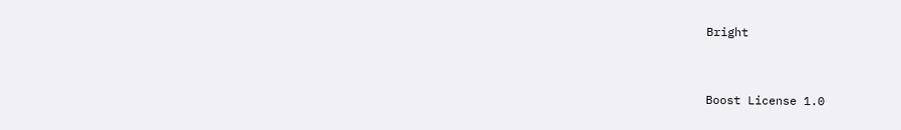Bright


Boost License 1.0